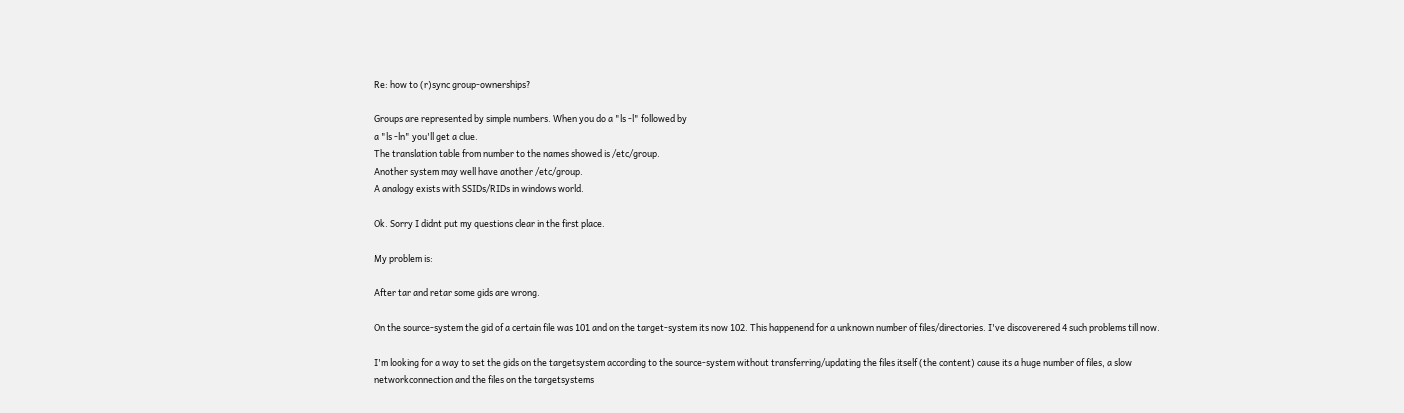Re: how to (r)sync group-ownerships?

Groups are represented by simple numbers. When you do a "ls -l" followed by
a "ls -ln" you'll get a clue.
The translation table from number to the names showed is /etc/group.
Another system may well have another /etc/group.
A analogy exists with SSIDs/RIDs in windows world.

Ok. Sorry I didnt put my questions clear in the first place.

My problem is:

After tar and retar some gids are wrong.

On the source-system the gid of a certain file was 101 and on the target-system its now 102. This happenend for a unknown number of files/directories. I've discoverered 4 such problems till now.

I'm looking for a way to set the gids on the targetsystem according to the source-system without transferring/updating the files itself (the content) cause its a huge number of files, a slow networkconnection and the files on the targetsystems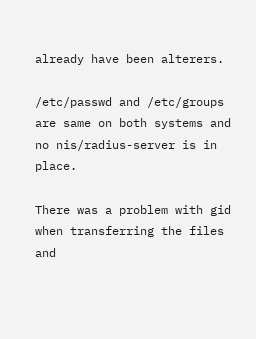already have been alterers.

/etc/passwd and /etc/groups are same on both systems and no nis/radius-server is in place.

There was a problem with gid when transferring the files and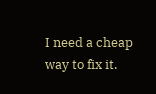I need a cheap way to fix it.